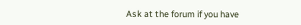Ask at the forum if you have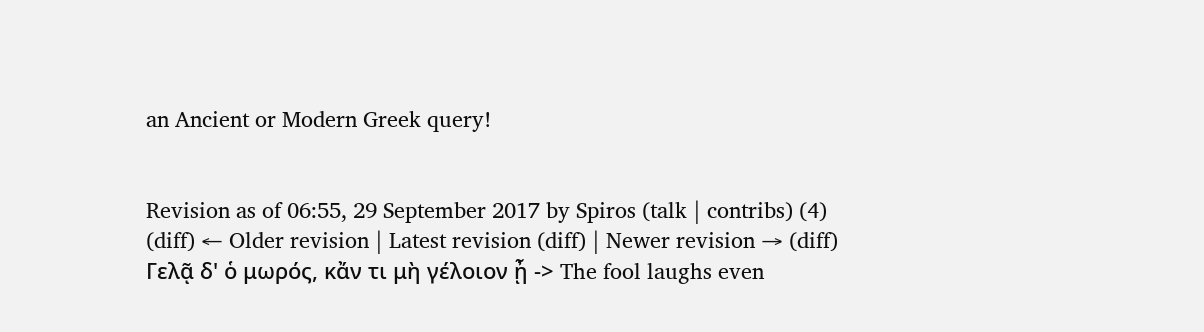an Ancient or Modern Greek query!


Revision as of 06:55, 29 September 2017 by Spiros (talk | contribs) (4)
(diff) ← Older revision | Latest revision (diff) | Newer revision → (diff)
Γελᾷ δ' ὁ μωρός, κἄν τι μὴ γέλοιον ᾖ -> The fool laughs even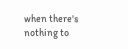when there's nothing to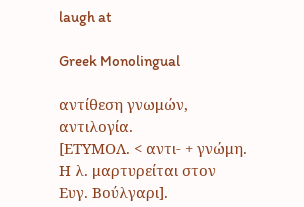laugh at

Greek Monolingual

αντίθεση γνωμών, αντιλογία.
[ΕΤΥΜΟΛ. < αντι- + γνώμη. Η λ. μαρτυρείται στον Ευγ. Βούλγαρι].